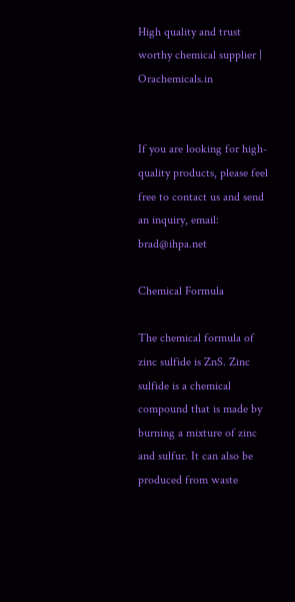High quality and trust worthy chemical supplier | Orachemicals.in


If you are looking for high-quality products, please feel free to contact us and send an inquiry, email: brad@ihpa.net

Chemical Formula

The chemical formula of zinc sulfide is ZnS. Zinc sulfide is a chemical compound that is made by burning a mixture of zinc and sulfur. It can also be produced from waste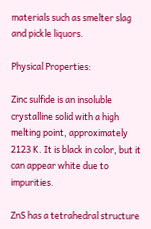materials such as smelter slag and pickle liquors.

Physical Properties:

Zinc sulfide is an insoluble crystalline solid with a high melting point, approximately 2123 K. It is black in color, but it can appear white due to impurities.

ZnS has a tetrahedral structure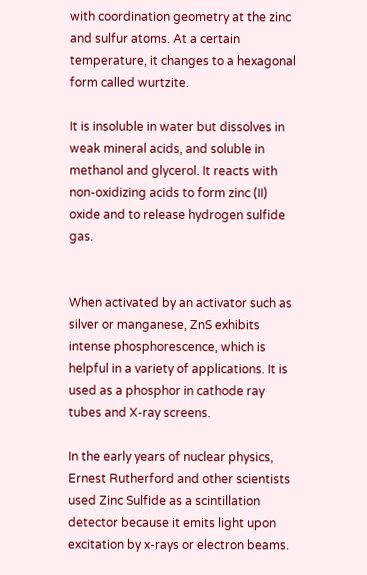with coordination geometry at the zinc and sulfur atoms. At a certain temperature, it changes to a hexagonal form called wurtzite.

It is insoluble in water but dissolves in weak mineral acids, and soluble in methanol and glycerol. It reacts with non-oxidizing acids to form zinc (II) oxide and to release hydrogen sulfide gas.


When activated by an activator such as silver or manganese, ZnS exhibits intense phosphorescence, which is helpful in a variety of applications. It is used as a phosphor in cathode ray tubes and X-ray screens.

In the early years of nuclear physics, Ernest Rutherford and other scientists used Zinc Sulfide as a scintillation detector because it emits light upon excitation by x-rays or electron beams.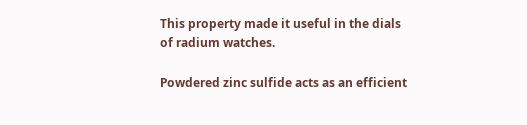This property made it useful in the dials of radium watches.

Powdered zinc sulfide acts as an efficient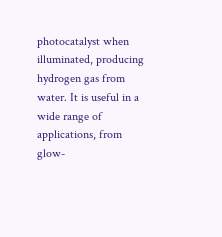photocatalyst when illuminated, producing hydrogen gas from water. It is useful in a wide range of applications, from glow-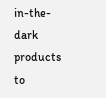in-the-dark products to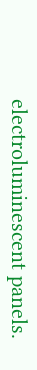electroluminescent panels.